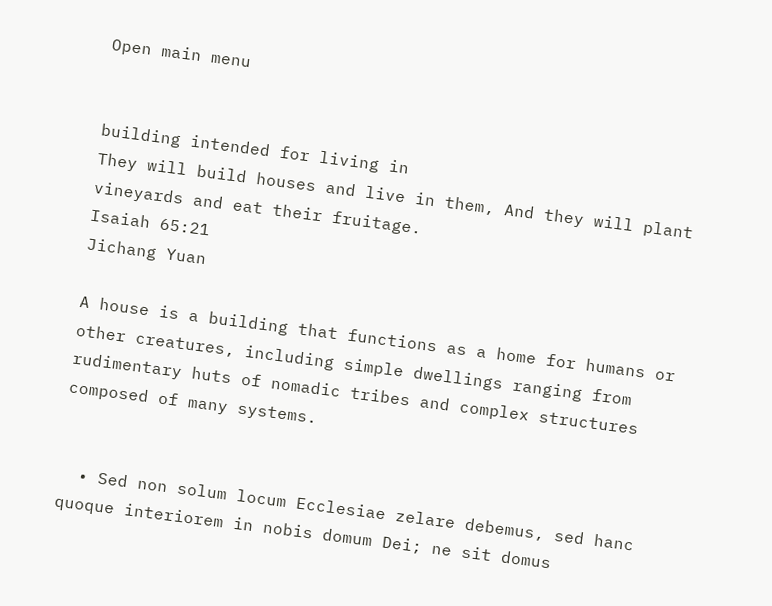Open main menu


building intended for living in
They will build houses and live in them, And they will plant vineyards and eat their fruitage.
Isaiah 65:21
Jichang Yuan

A house is a building that functions as a home for humans or other creatures, including simple dwellings ranging from rudimentary huts of nomadic tribes and complex structures composed of many systems.


  • Sed non solum locum Ecclesiae zelare debemus, sed hanc quoque interiorem in nobis domum Dei; ne sit domus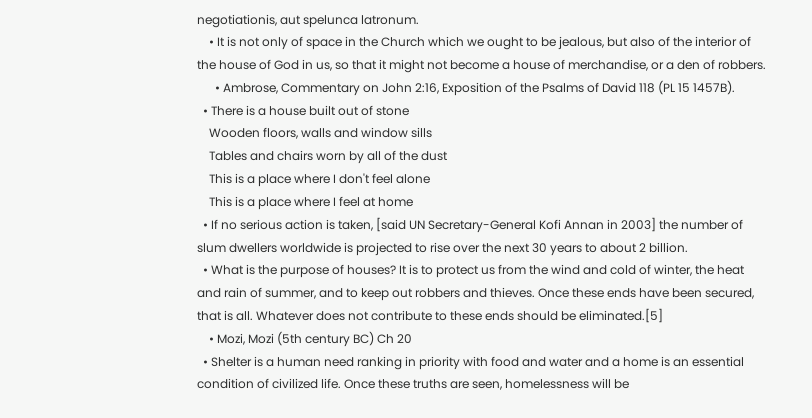negotiationis, aut spelunca latronum.
    • It is not only of space in the Church which we ought to be jealous, but also of the interior of the house of God in us, so that it might not become a house of merchandise, or a den of robbers.
      • Ambrose, Commentary on John 2:16, Exposition of the Psalms of David 118 (PL 15 1457B).
  • There is a house built out of stone
    Wooden floors, walls and window sills
    Tables and chairs worn by all of the dust
    This is a place where I don't feel alone
    This is a place where I feel at home
  • If no serious action is taken, [said UN Secretary-General Kofi Annan in 2003] the number of slum dwellers worldwide is projected to rise over the next 30 years to about 2 billion.
  • What is the purpose of houses? It is to protect us from the wind and cold of winter, the heat and rain of summer, and to keep out robbers and thieves. Once these ends have been secured, that is all. Whatever does not contribute to these ends should be eliminated.[5]
    • Mozi, Mozi (5th century BC) Ch 20
  • Shelter is a human need ranking in priority with food and water and a home is an essential condition of civilized life. Once these truths are seen, homelessness will be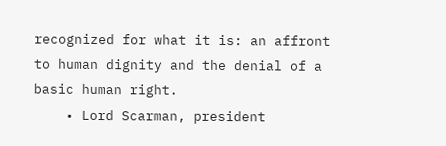recognized for what it is: an affront to human dignity and the denial of a basic human right.
    • Lord Scarman, president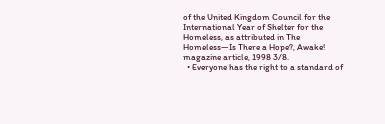of the United Kingdom Council for the International Year of Shelter for the Homeless, as attributed in The Homeless—Is There a Hope?, Awake! magazine article, 1998 3/8.
  • Everyone has the right to a standard of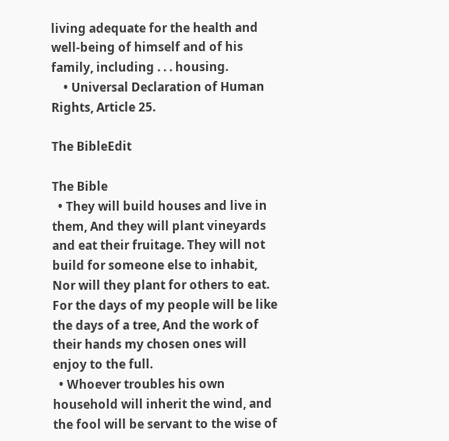living adequate for the health and well-being of himself and of his family, including . . . housing.
    • Universal Declaration of Human Rights, Article 25.

The BibleEdit

The Bible
  • They will build houses and live in them, And they will plant vineyards and eat their fruitage. They will not build for someone else to inhabit, Nor will they plant for others to eat. For the days of my people will be like the days of a tree, And the work of their hands my chosen ones will enjoy to the full.
  • Whoever troubles his own household will inherit the wind, and the fool will be servant to the wise of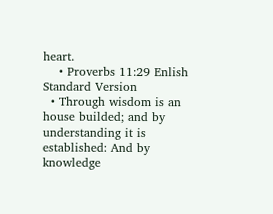heart.
    • Proverbs 11:29 Enlish Standard Version
  • Through wisdom is an house builded; and by understanding it is established: And by knowledge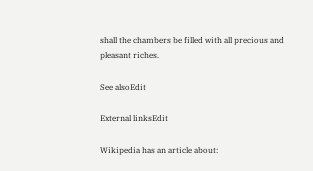shall the chambers be filled with all precious and pleasant riches.

See alsoEdit

External linksEdit

Wikipedia has an article about: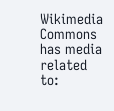Wikimedia Commons has media related to: